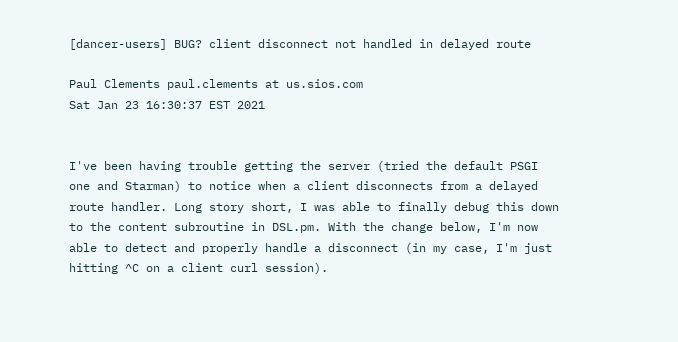[dancer-users] BUG? client disconnect not handled in delayed route

Paul Clements paul.clements at us.sios.com
Sat Jan 23 16:30:37 EST 2021


I've been having trouble getting the server (tried the default PSGI
one and Starman) to notice when a client disconnects from a delayed
route handler. Long story short, I was able to finally debug this down
to the content subroutine in DSL.pm. With the change below, I'm now
able to detect and properly handle a disconnect (in my case, I'm just
hitting ^C on a client curl session).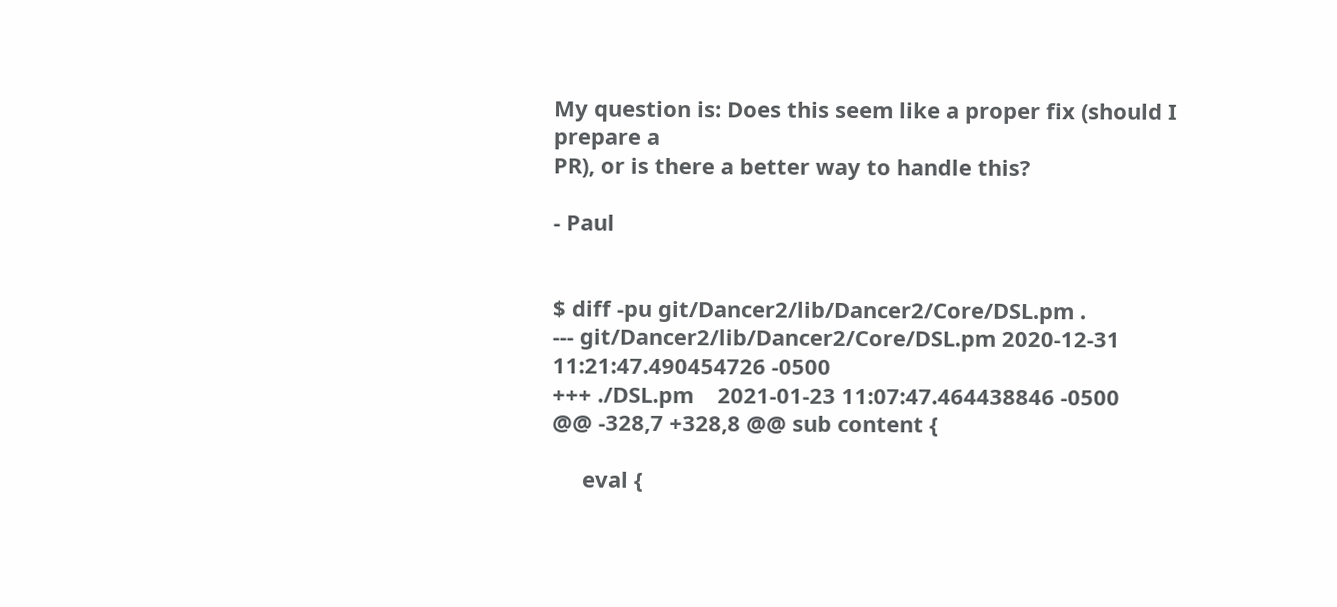My question is: Does this seem like a proper fix (should I prepare a
PR), or is there a better way to handle this?

- Paul


$ diff -pu git/Dancer2/lib/Dancer2/Core/DSL.pm .
--- git/Dancer2/lib/Dancer2/Core/DSL.pm 2020-12-31 11:21:47.490454726 -0500
+++ ./DSL.pm    2021-01-23 11:07:47.464438846 -0500
@@ -328,7 +328,8 @@ sub content {

     eval {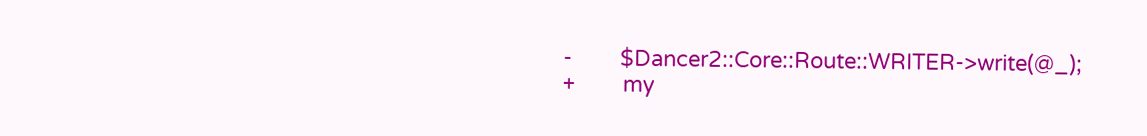-        $Dancer2::Core::Route::WRITER->write(@_);
+        my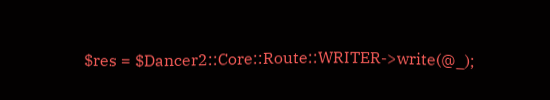$res = $Dancer2::Core::Route::WRITER->write(@_);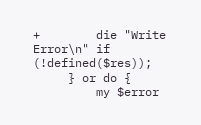+        die "Write Error\n" if (!defined($res));
     } or do {
         my $error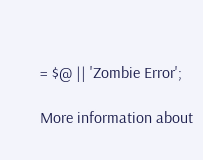= $@ || 'Zombie Error';

More information about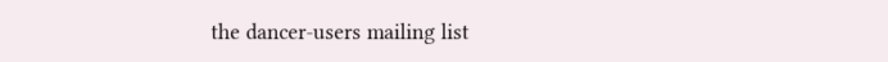the dancer-users mailing list